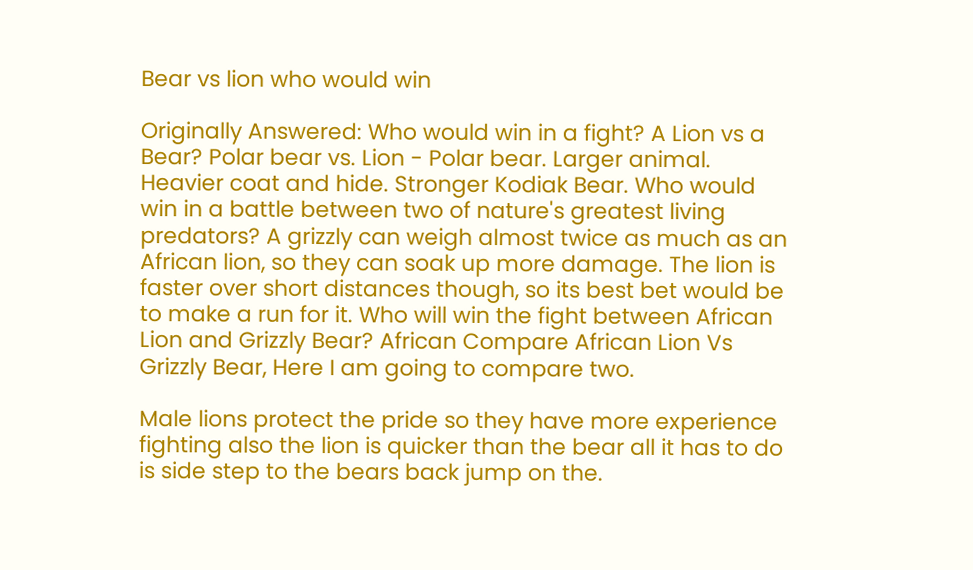Bear vs lion who would win

Originally Answered: Who would win in a fight? A Lion vs a Bear? Polar bear vs. Lion - Polar bear. Larger animal. Heavier coat and hide. Stronger Kodiak Bear. Who would win in a battle between two of nature's greatest living predators? A grizzly can weigh almost twice as much as an African lion, so they can soak up more damage. The lion is faster over short distances though, so its best bet would be to make a run for it. Who will win the fight between African Lion and Grizzly Bear? African Compare African Lion Vs Grizzly Bear, Here I am going to compare two.

Male lions protect the pride so they have more experience fighting also the lion is quicker than the bear all it has to do is side step to the bears back jump on the.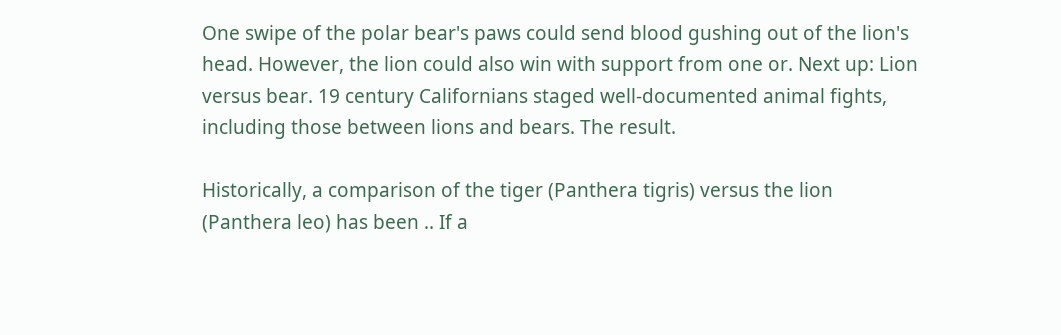One swipe of the polar bear's paws could send blood gushing out of the lion's head. However, the lion could also win with support from one or. Next up: Lion versus bear. 19 century Californians staged well-documented animal fights, including those between lions and bears. The result.

Historically, a comparison of the tiger (Panthera tigris) versus the lion (Panthera leo) has been .. If a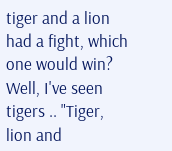tiger and a lion had a fight, which one would win? Well, I've seen tigers .. "Tiger, lion and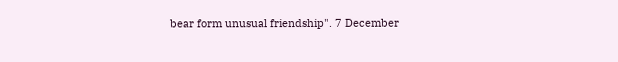bear form unusual friendship". 7 December